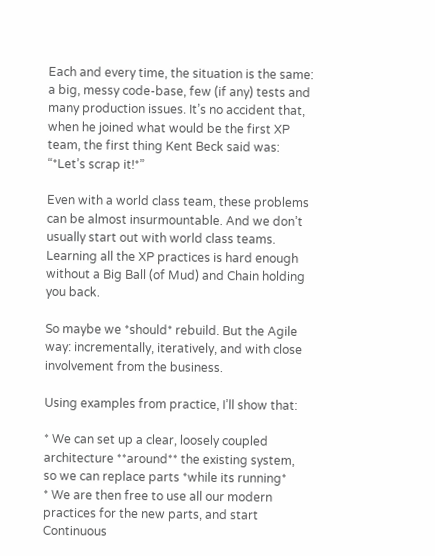Each and every time, the situation is the same: a big, messy code-base, few (if any) tests and many production issues. It’s no accident that, when he joined what would be the first XP team, the first thing Kent Beck said was: “*Let’s scrap it!*”

Even with a world class team, these problems can be almost insurmountable. And we don’t usually start out with world class teams. Learning all the XP practices is hard enough without a Big Ball (of Mud) and Chain holding you back.

So maybe we *should* rebuild. But the Agile way: incrementally, iteratively, and with close involvement from the business.

Using examples from practice, I’ll show that:

* We can set up a clear, loosely coupled architecture **around** the existing system, so we can replace parts *while its running*
* We are then free to use all our modern practices for the new parts, and start Continuous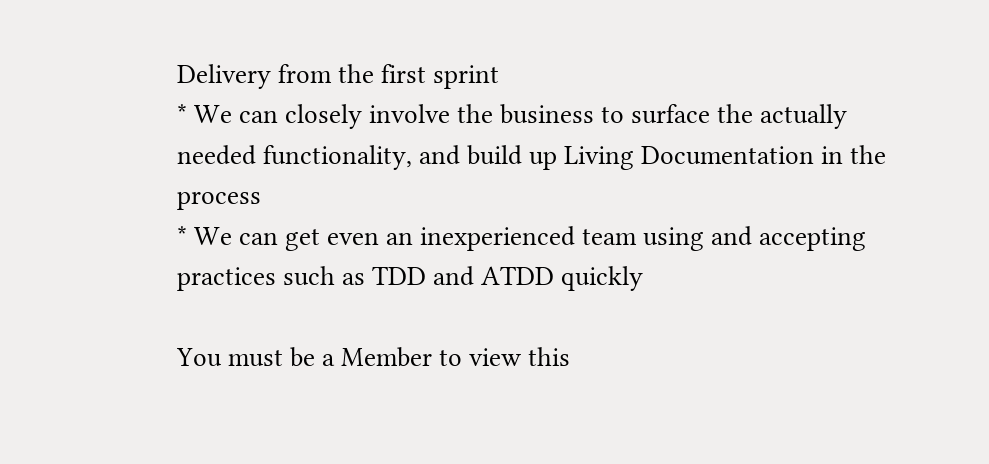Delivery from the first sprint
* We can closely involve the business to surface the actually needed functionality, and build up Living Documentation in the process
* We can get even an inexperienced team using and accepting practices such as TDD and ATDD quickly

You must be a Member to view this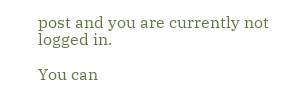post and you are currently not logged in.

You can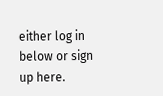either log in below or sign up here.